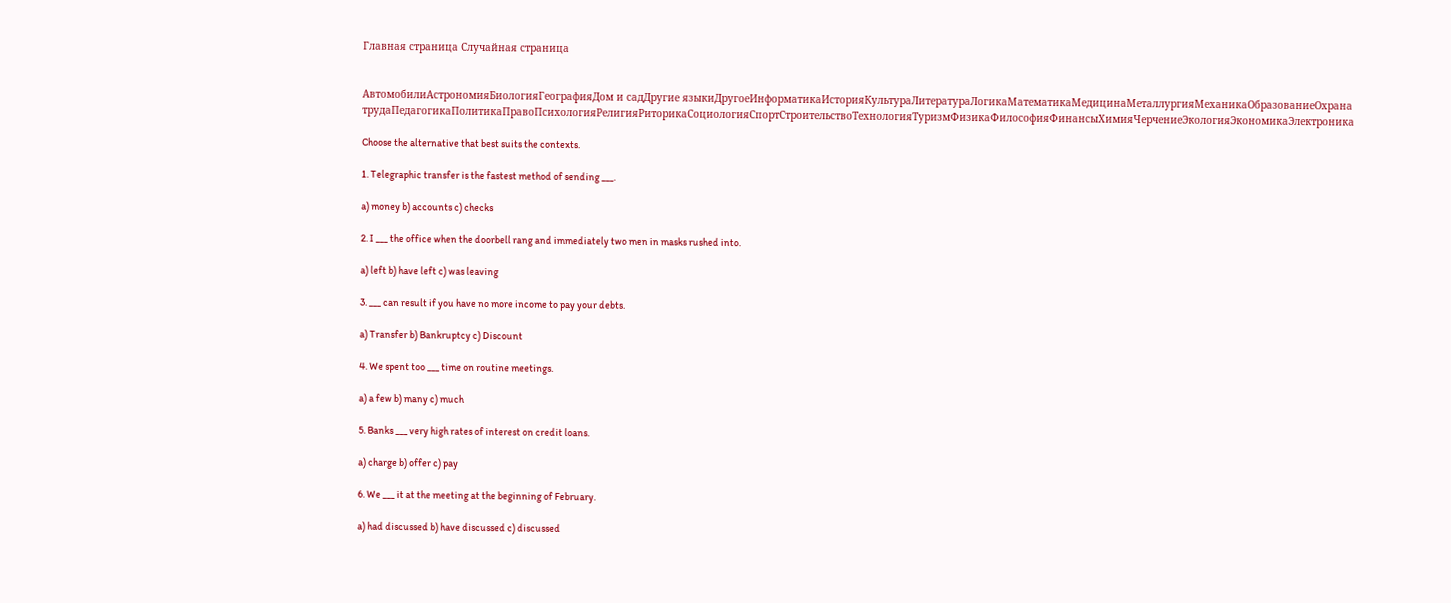Главная страница Случайная страница


АвтомобилиАстрономияБиологияГеографияДом и садДругие языкиДругоеИнформатикаИсторияКультураЛитератураЛогикаМатематикаМедицинаМеталлургияМеханикаОбразованиеОхрана трудаПедагогикаПолитикаПравоПсихологияРелигияРиторикаСоциологияСпортСтроительствоТехнологияТуризмФизикаФилософияФинансыХимияЧерчениеЭкологияЭкономикаЭлектроника

Choose the alternative that best suits the contexts.

1. Telegraphic transfer is the fastest method of sending ___.

a) money b) accounts c) checks

2. I ___ the office when the doorbell rang and immediately two men in masks rushed into.

a) left b) have left c) was leaving

3. ___ can result if you have no more income to pay your debts.

a) Transfer b) Bankruptcy c) Discount

4. We spent too ___ time on routine meetings.

a) a few b) many c) much

5. Banks ___ very high rates of interest on credit loans.

a) charge b) offer c) pay

6. We ___ it at the meeting at the beginning of February.

a) had discussed b) have discussed c) discussed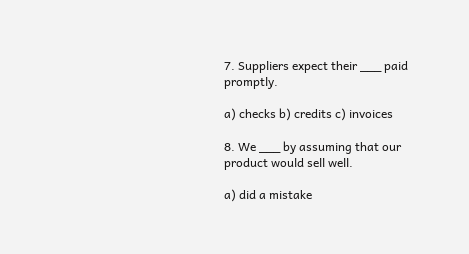7. Suppliers expect their ___ paid promptly.

a) checks b) credits c) invoices

8. We ___ by assuming that our product would sell well.

a) did a mistake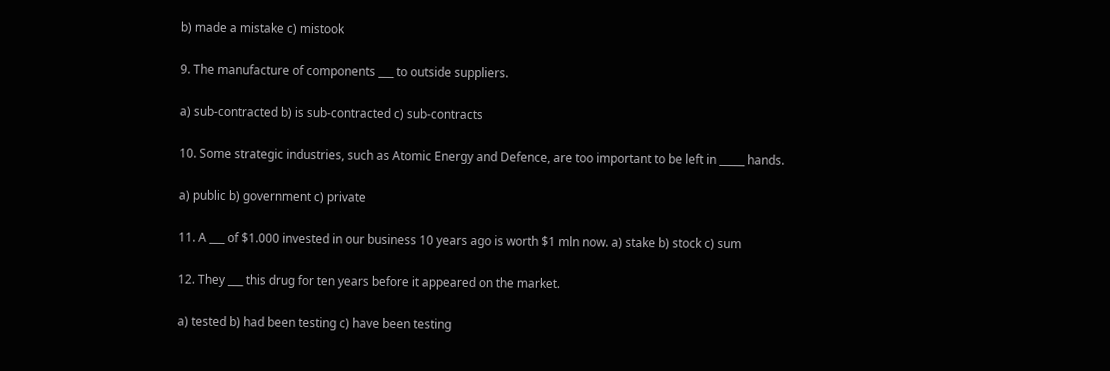b) made a mistake c) mistook

9. The manufacture of components ___ to outside suppliers.

a) sub-contracted b) is sub-contracted c) sub-contracts

10. Some strategic industries, such as Atomic Energy and Defence, are too important to be left in _____ hands.

a) public b) government c) private

11. A ___ of $1.000 invested in our business 10 years ago is worth $1 mln now. a) stake b) stock c) sum

12. They ___ this drug for ten years before it appeared on the market.

a) tested b) had been testing c) have been testing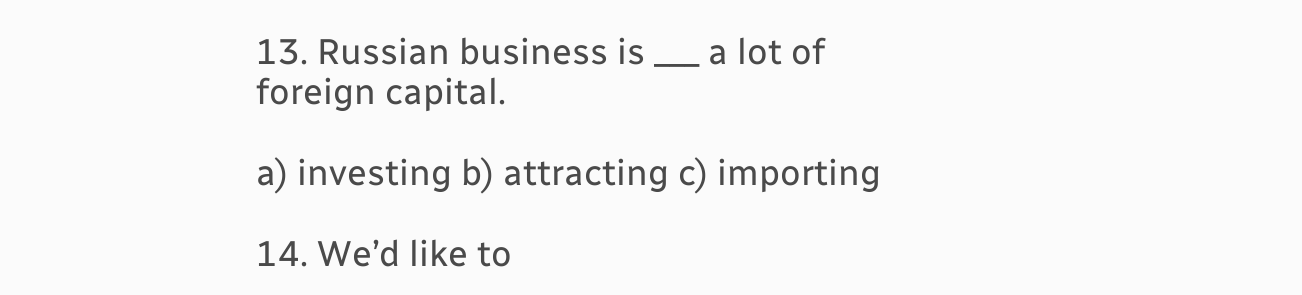13. Russian business is ___ a lot of foreign capital.

a) investing b) attracting c) importing

14. We’d like to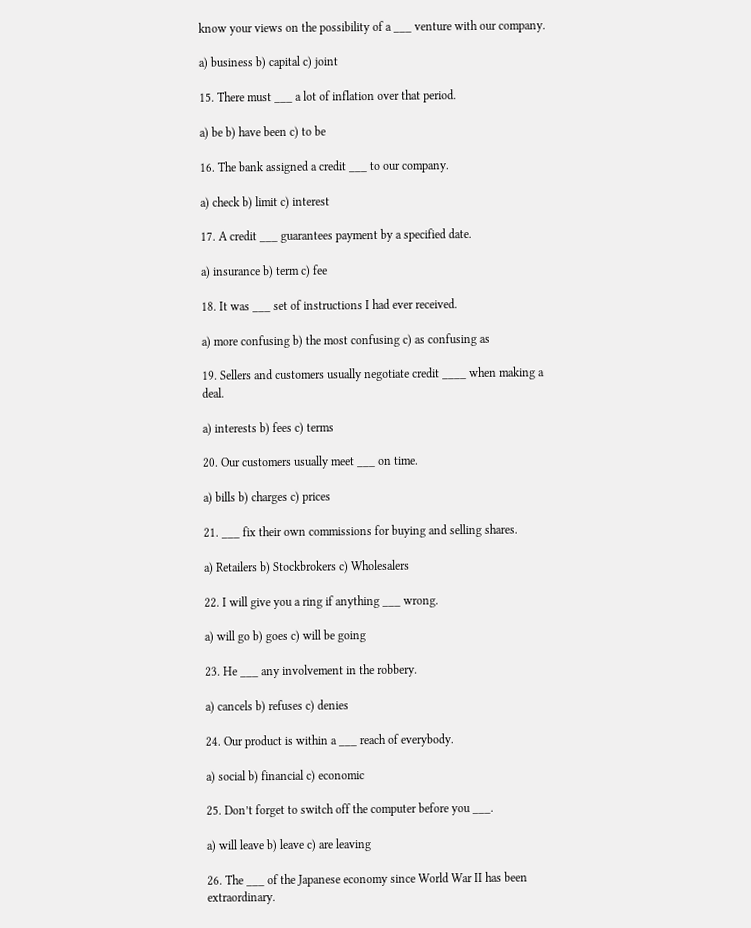know your views on the possibility of a ___ venture with our company.

a) business b) capital c) joint

15. There must ___ a lot of inflation over that period.

a) be b) have been c) to be

16. The bank assigned a credit ___ to our company.

a) check b) limit c) interest

17. A credit ___ guarantees payment by a specified date.

a) insurance b) term c) fee

18. It was ___ set of instructions I had ever received.

a) more confusing b) the most confusing c) as confusing as

19. Sellers and customers usually negotiate credit ____ when making a deal.

a) interests b) fees c) terms

20. Our customers usually meet ___ on time.

a) bills b) charges c) prices

21. ___ fix their own commissions for buying and selling shares.

a) Retailers b) Stockbrokers c) Wholesalers

22. I will give you a ring if anything ___ wrong.

a) will go b) goes c) will be going

23. He ___ any involvement in the robbery.

a) cancels b) refuses c) denies

24. Our product is within a ___ reach of everybody.

a) social b) financial c) economic

25. Don’t forget to switch off the computer before you ___.

a) will leave b) leave c) are leaving

26. The ___ of the Japanese economy since World War II has been extraordinary.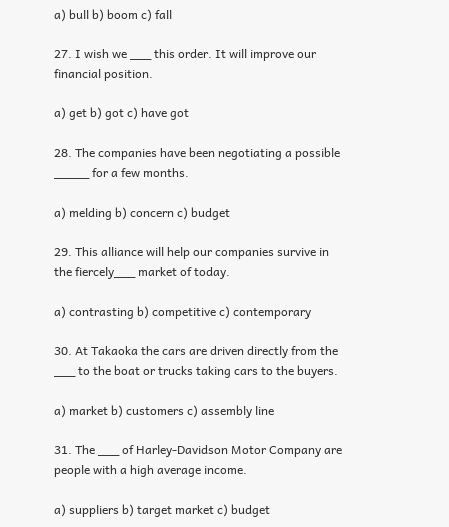a) bull b) boom c) fall

27. I wish we ___ this order. It will improve our financial position.

a) get b) got c) have got

28. The companies have been negotiating a possible _____ for a few months.

a) melding b) concern c) budget

29. This alliance will help our companies survive in the fiercely___ market of today.

a) contrasting b) competitive c) contemporary

30. At Takaoka the cars are driven directly from the ___ to the boat or trucks taking cars to the buyers.

a) market b) customers c) assembly line

31. The ___ of Harley-Davidson Motor Company are people with a high average income.

a) suppliers b) target market c) budget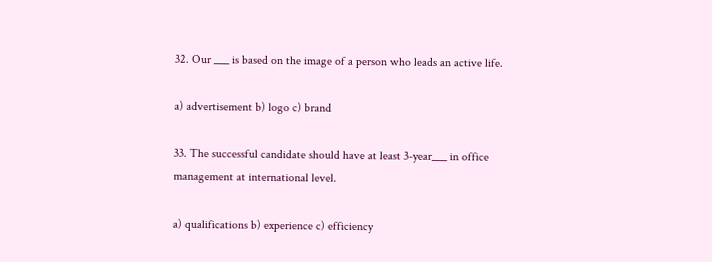32. Our ___ is based on the image of a person who leads an active life.

a) advertisement b) logo c) brand

33. The successful candidate should have at least 3-year___ in office management at international level.

a) qualifications b) experience c) efficiency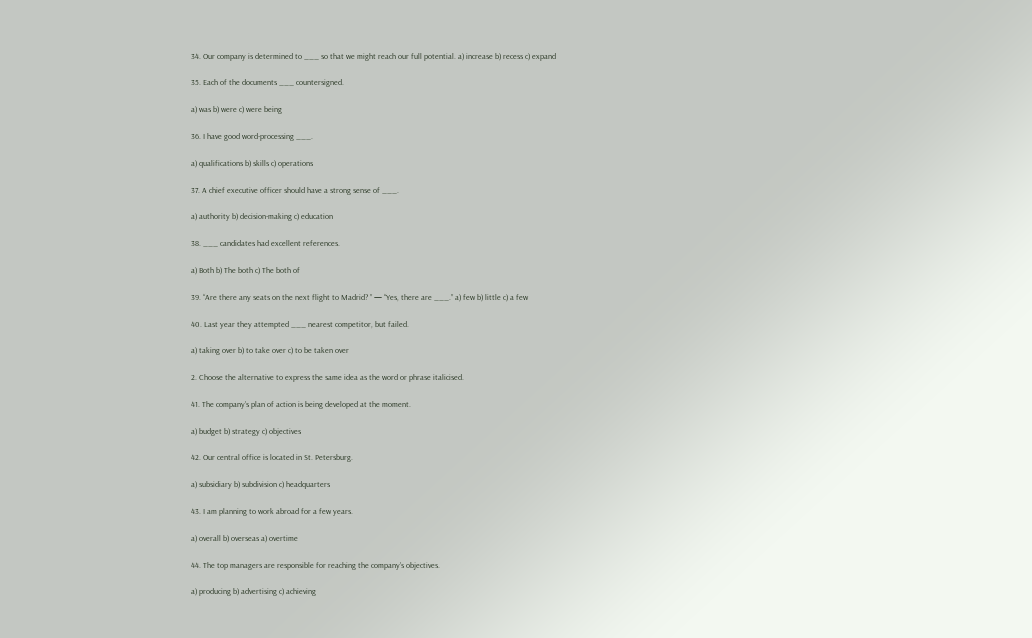34. Our company is determined to ___ so that we might reach our full potential. a) increase b) recess c) expand

35. Each of the documents ___ countersigned.

a) was b) were c) were being

36. I have good word-processing ___.

a) qualifications b) skills c) operations

37. A chief executive officer should have a strong sense of ___.

a) authority b) decision-making c) education

38. ___ candidates had excellent references.

a) Both b) The both c) The both of

39. “Are there any seats on the next flight to Madrid? ” — “Yes, there are ___.” a) few b) little c) a few

40. Last year they attempted ___ nearest competitor, but failed.

a) taking over b) to take over c) to be taken over

2. Choose the alternative to express the same idea as the word or phrase italicised.

41. The company’s plan of action is being developed at the moment.

a) budget b) strategy c) objectives

42. Our central office is located in St. Petersburg.

a) subsidiary b) subdivision c) headquarters

43. I am planning to work abroad for a few years.

a) overall b) overseas a) overtime

44. The top managers are responsible for reaching the company’s objectives.

a) producing b) advertising c) achieving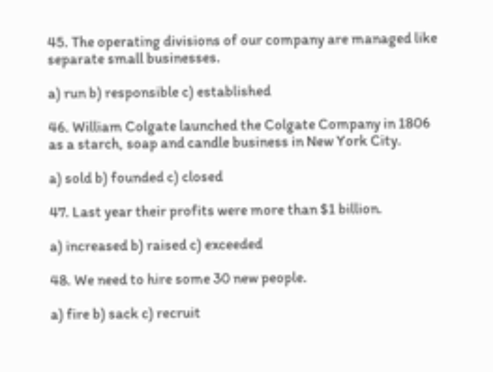45. The operating divisions of our company are managed like separate small businesses.

a) run b) responsible c) established

46. William Colgate launched the Colgate Company in 1806 as a starch, soap and candle business in New York City.

a) sold b) founded c) closed

47. Last year their profits were more than $1 billion.

a) increased b) raised c) exceeded

48. We need to hire some 30 new people.

a) fire b) sack c) recruit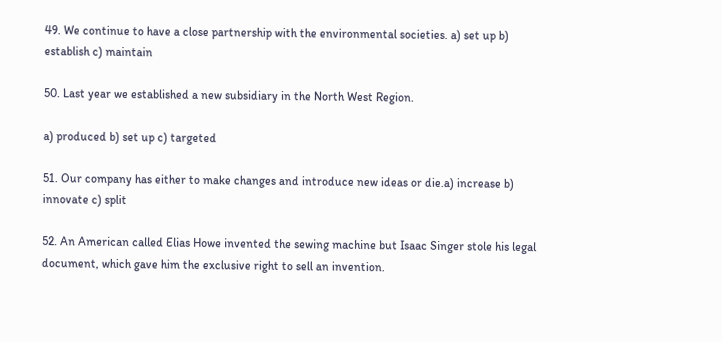49. We continue to have a close partnership with the environmental societies. a) set up b) establish c) maintain

50. Last year we established a new subsidiary in the North West Region.

a) produced b) set up c) targeted

51. Our company has either to make changes and introduce new ideas or die.a) increase b) innovate c) split

52. An American called Elias Howe invented the sewing machine but Isaac Singer stole his legal document, which gave him the exclusive right to sell an invention.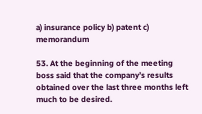a) insurance policy b) patent c) memorandum

53. At the beginning of the meeting boss said that the company’s results obtained over the last three months left much to be desired.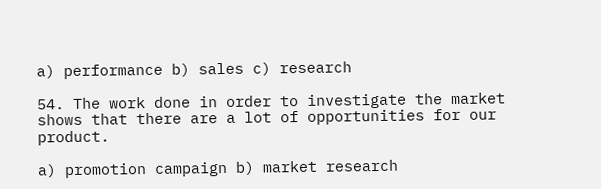a) performance b) sales c) research

54. The work done in order to investigate the market shows that there are a lot of opportunities for our product.

a) promotion campaign b) market research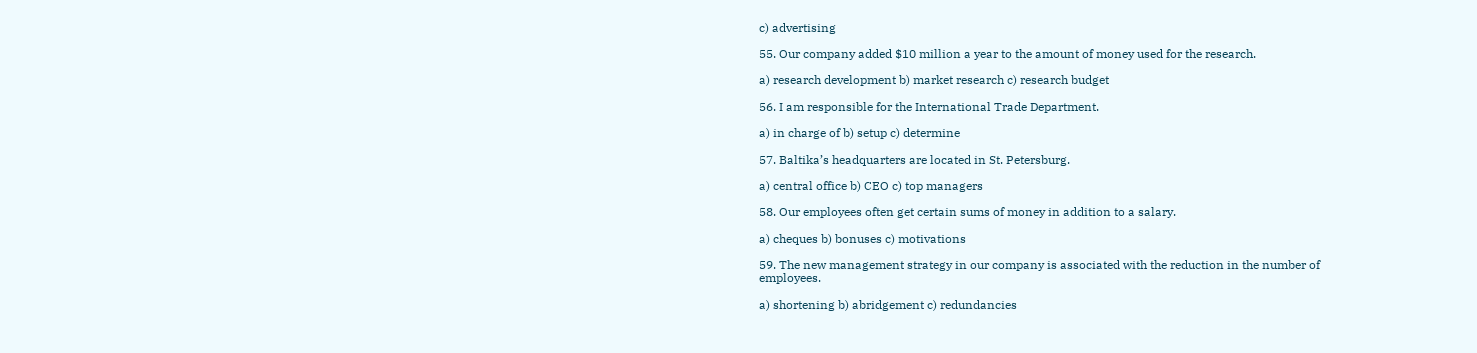c) advertising

55. Our company added $10 million a year to the amount of money used for the research.

a) research development b) market research c) research budget

56. I am responsible for the International Trade Department.

a) in charge of b) setup c) determine

57. Baltika’s headquarters are located in St. Petersburg.

a) central office b) CEO c) top managers

58. Our employees often get certain sums of money in addition to a salary.

a) cheques b) bonuses c) motivations

59. The new management strategy in our company is associated with the reduction in the number of employees.

a) shortening b) abridgement c) redundancies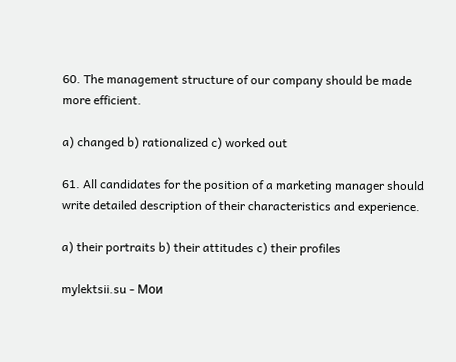60. The management structure of our company should be made more efficient.

a) changed b) rationalized c) worked out

61. All candidates for the position of a marketing manager should write detailed description of their characteristics and experience.

a) their portraits b) their attitudes c) their profiles

mylektsii.su - Мои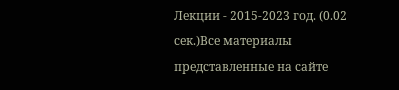Лекции - 2015-2023 год. (0.02 сек.)Все материалы представленные на сайте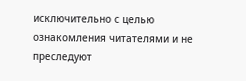исключительно с целью ознакомления читателями и не преследуют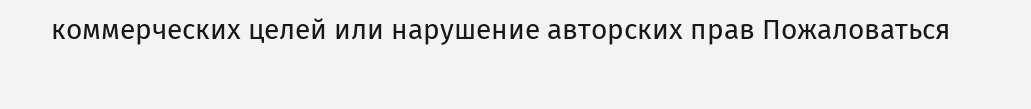коммерческих целей или нарушение авторских прав Пожаловаться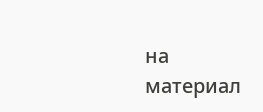на материал